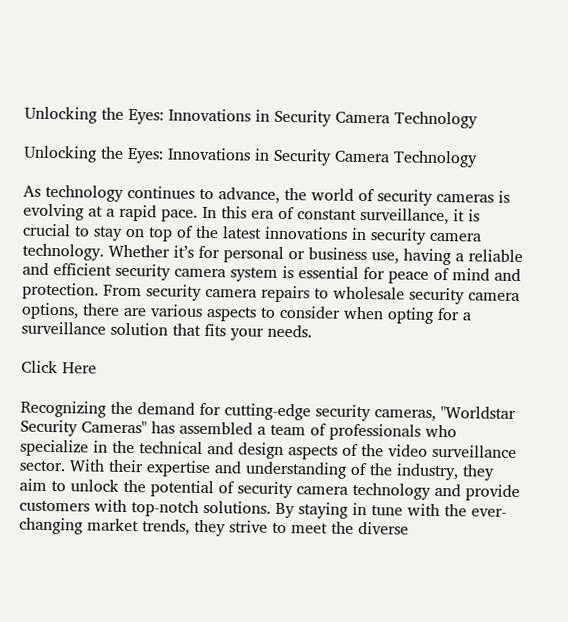Unlocking the Eyes: Innovations in Security Camera Technology

Unlocking the Eyes: Innovations in Security Camera Technology

As technology continues to advance, the world of security cameras is evolving at a rapid pace. In this era of constant surveillance, it is crucial to stay on top of the latest innovations in security camera technology. Whether it’s for personal or business use, having a reliable and efficient security camera system is essential for peace of mind and protection. From security camera repairs to wholesale security camera options, there are various aspects to consider when opting for a surveillance solution that fits your needs.

Click Here

Recognizing the demand for cutting-edge security cameras, "Worldstar Security Cameras" has assembled a team of professionals who specialize in the technical and design aspects of the video surveillance sector. With their expertise and understanding of the industry, they aim to unlock the potential of security camera technology and provide customers with top-notch solutions. By staying in tune with the ever-changing market trends, they strive to meet the diverse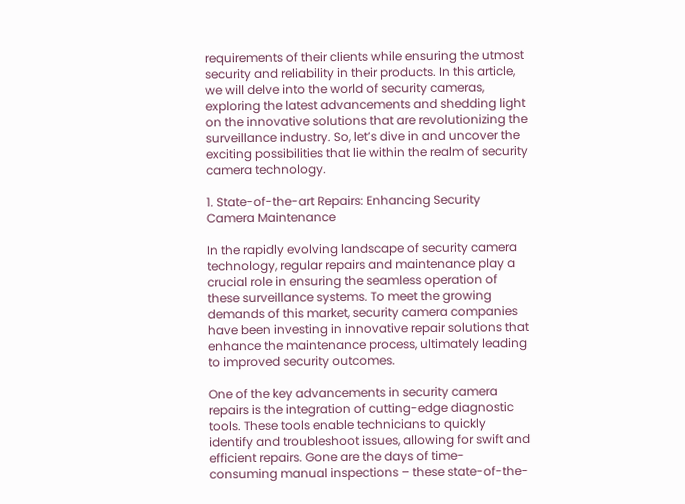requirements of their clients while ensuring the utmost security and reliability in their products. In this article, we will delve into the world of security cameras, exploring the latest advancements and shedding light on the innovative solutions that are revolutionizing the surveillance industry. So, let’s dive in and uncover the exciting possibilities that lie within the realm of security camera technology.

1. State-of-the-art Repairs: Enhancing Security Camera Maintenance

In the rapidly evolving landscape of security camera technology, regular repairs and maintenance play a crucial role in ensuring the seamless operation of these surveillance systems. To meet the growing demands of this market, security camera companies have been investing in innovative repair solutions that enhance the maintenance process, ultimately leading to improved security outcomes.

One of the key advancements in security camera repairs is the integration of cutting-edge diagnostic tools. These tools enable technicians to quickly identify and troubleshoot issues, allowing for swift and efficient repairs. Gone are the days of time-consuming manual inspections – these state-of-the-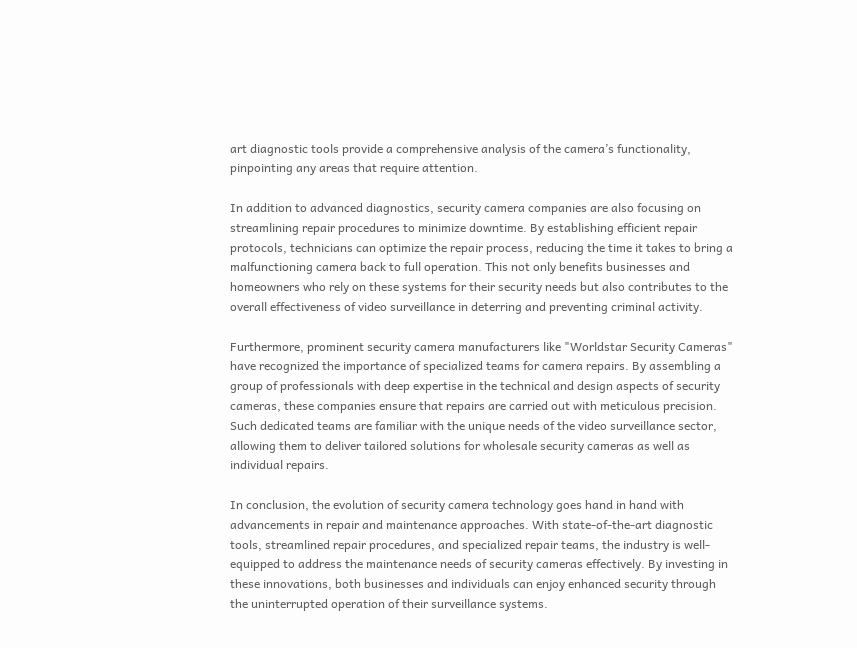art diagnostic tools provide a comprehensive analysis of the camera’s functionality, pinpointing any areas that require attention.

In addition to advanced diagnostics, security camera companies are also focusing on streamlining repair procedures to minimize downtime. By establishing efficient repair protocols, technicians can optimize the repair process, reducing the time it takes to bring a malfunctioning camera back to full operation. This not only benefits businesses and homeowners who rely on these systems for their security needs but also contributes to the overall effectiveness of video surveillance in deterring and preventing criminal activity.

Furthermore, prominent security camera manufacturers like "Worldstar Security Cameras" have recognized the importance of specialized teams for camera repairs. By assembling a group of professionals with deep expertise in the technical and design aspects of security cameras, these companies ensure that repairs are carried out with meticulous precision. Such dedicated teams are familiar with the unique needs of the video surveillance sector, allowing them to deliver tailored solutions for wholesale security cameras as well as individual repairs.

In conclusion, the evolution of security camera technology goes hand in hand with advancements in repair and maintenance approaches. With state-of-the-art diagnostic tools, streamlined repair procedures, and specialized repair teams, the industry is well-equipped to address the maintenance needs of security cameras effectively. By investing in these innovations, both businesses and individuals can enjoy enhanced security through the uninterrupted operation of their surveillance systems.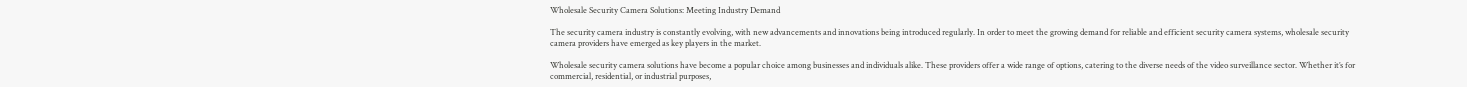Wholesale Security Camera Solutions: Meeting Industry Demand

The security camera industry is constantly evolving, with new advancements and innovations being introduced regularly. In order to meet the growing demand for reliable and efficient security camera systems, wholesale security camera providers have emerged as key players in the market.

Wholesale security camera solutions have become a popular choice among businesses and individuals alike. These providers offer a wide range of options, catering to the diverse needs of the video surveillance sector. Whether it’s for commercial, residential, or industrial purposes,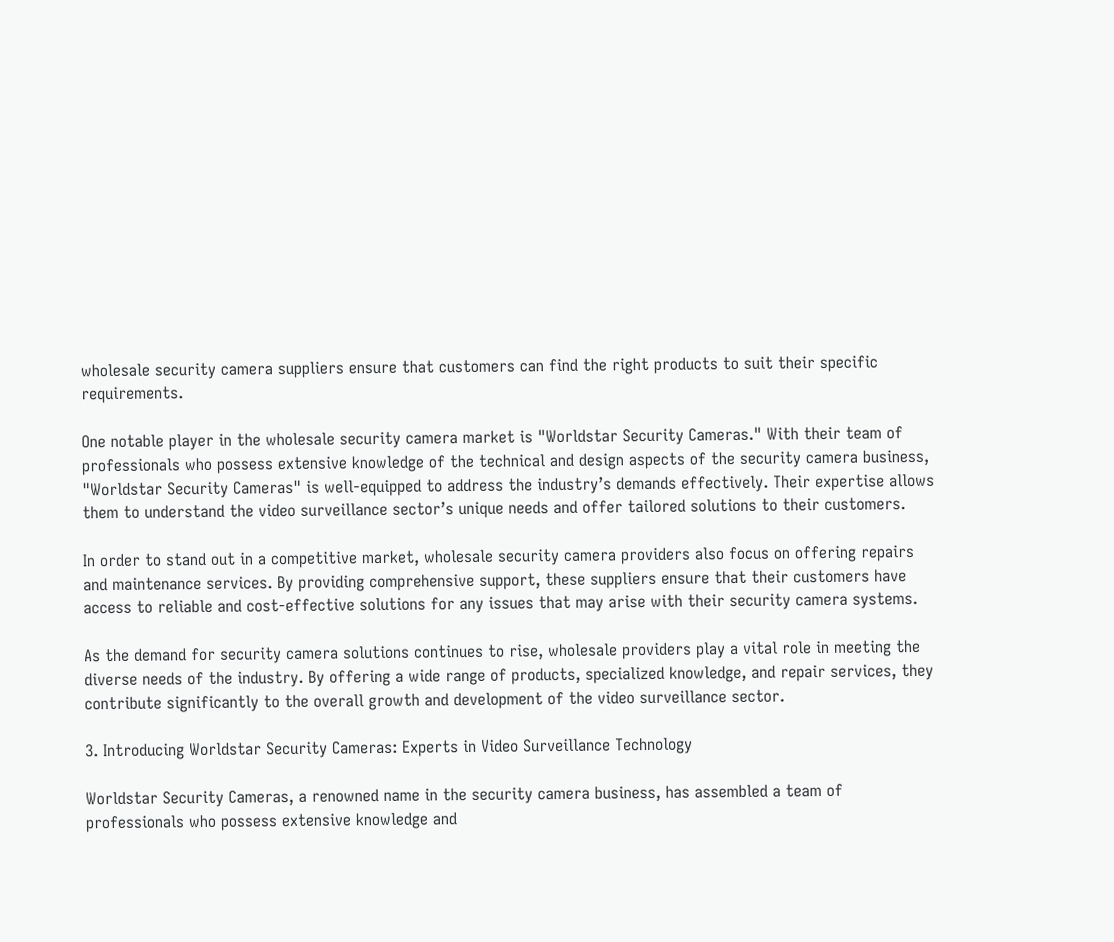wholesale security camera suppliers ensure that customers can find the right products to suit their specific requirements.

One notable player in the wholesale security camera market is "Worldstar Security Cameras." With their team of professionals who possess extensive knowledge of the technical and design aspects of the security camera business, "Worldstar Security Cameras" is well-equipped to address the industry’s demands effectively. Their expertise allows them to understand the video surveillance sector’s unique needs and offer tailored solutions to their customers.

In order to stand out in a competitive market, wholesale security camera providers also focus on offering repairs and maintenance services. By providing comprehensive support, these suppliers ensure that their customers have access to reliable and cost-effective solutions for any issues that may arise with their security camera systems.

As the demand for security camera solutions continues to rise, wholesale providers play a vital role in meeting the diverse needs of the industry. By offering a wide range of products, specialized knowledge, and repair services, they contribute significantly to the overall growth and development of the video surveillance sector.

3. Introducing Worldstar Security Cameras: Experts in Video Surveillance Technology

Worldstar Security Cameras, a renowned name in the security camera business, has assembled a team of professionals who possess extensive knowledge and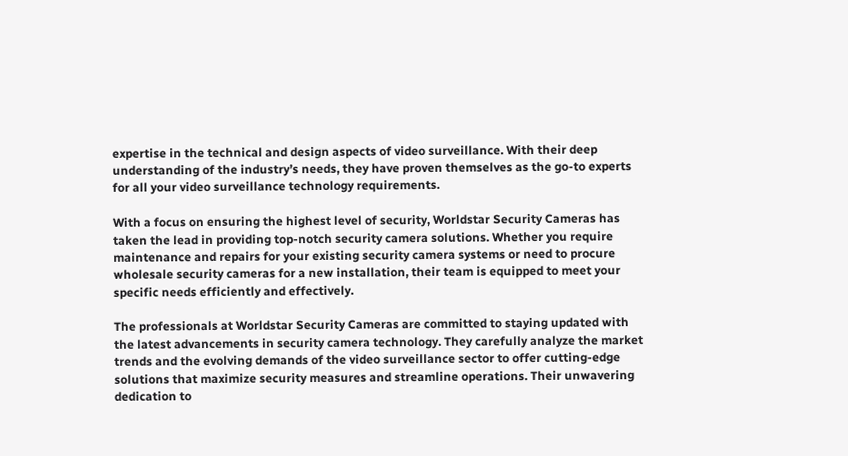expertise in the technical and design aspects of video surveillance. With their deep understanding of the industry’s needs, they have proven themselves as the go-to experts for all your video surveillance technology requirements.

With a focus on ensuring the highest level of security, Worldstar Security Cameras has taken the lead in providing top-notch security camera solutions. Whether you require maintenance and repairs for your existing security camera systems or need to procure wholesale security cameras for a new installation, their team is equipped to meet your specific needs efficiently and effectively.

The professionals at Worldstar Security Cameras are committed to staying updated with the latest advancements in security camera technology. They carefully analyze the market trends and the evolving demands of the video surveillance sector to offer cutting-edge solutions that maximize security measures and streamline operations. Their unwavering dedication to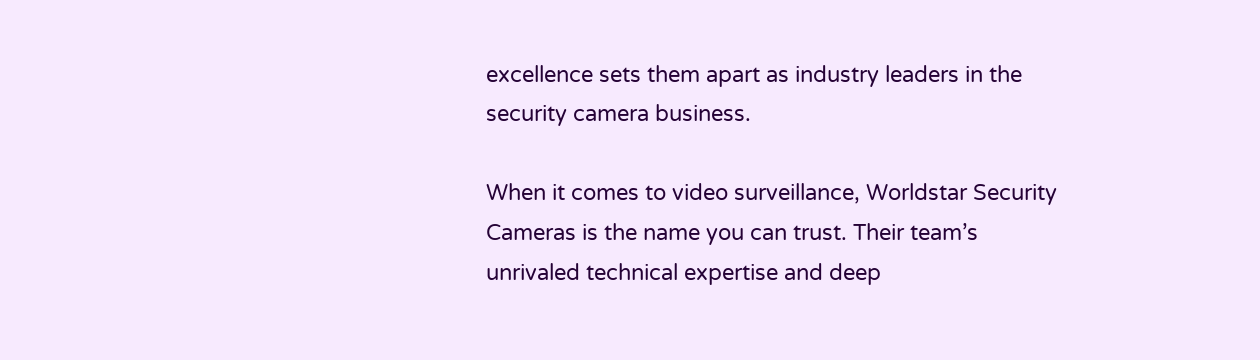excellence sets them apart as industry leaders in the security camera business.

When it comes to video surveillance, Worldstar Security Cameras is the name you can trust. Their team’s unrivaled technical expertise and deep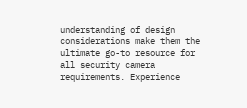understanding of design considerations make them the ultimate go-to resource for all security camera requirements. Experience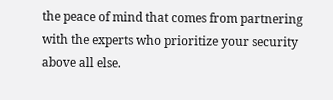the peace of mind that comes from partnering with the experts who prioritize your security above all else.